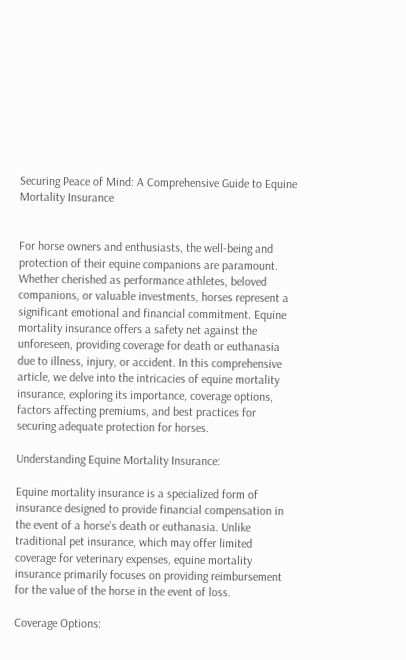Securing Peace of Mind: A Comprehensive Guide to Equine Mortality Insurance


For horse owners and enthusiasts, the well-being and protection of their equine companions are paramount. Whether cherished as performance athletes, beloved companions, or valuable investments, horses represent a significant emotional and financial commitment. Equine mortality insurance offers a safety net against the unforeseen, providing coverage for death or euthanasia due to illness, injury, or accident. In this comprehensive article, we delve into the intricacies of equine mortality insurance, exploring its importance, coverage options, factors affecting premiums, and best practices for securing adequate protection for horses.

Understanding Equine Mortality Insurance:

Equine mortality insurance is a specialized form of insurance designed to provide financial compensation in the event of a horse’s death or euthanasia. Unlike traditional pet insurance, which may offer limited coverage for veterinary expenses, equine mortality insurance primarily focuses on providing reimbursement for the value of the horse in the event of loss.

Coverage Options: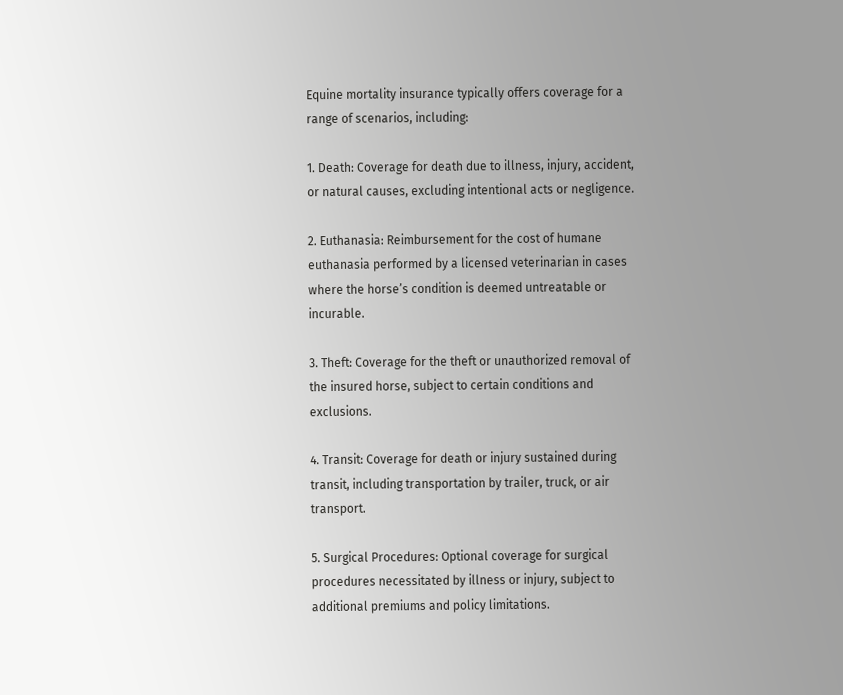Equine mortality insurance typically offers coverage for a range of scenarios, including:

1. Death: Coverage for death due to illness, injury, accident, or natural causes, excluding intentional acts or negligence.

2. Euthanasia: Reimbursement for the cost of humane euthanasia performed by a licensed veterinarian in cases where the horse’s condition is deemed untreatable or incurable.

3. Theft: Coverage for the theft or unauthorized removal of the insured horse, subject to certain conditions and exclusions.

4. Transit: Coverage for death or injury sustained during transit, including transportation by trailer, truck, or air transport.

5. Surgical Procedures: Optional coverage for surgical procedures necessitated by illness or injury, subject to additional premiums and policy limitations.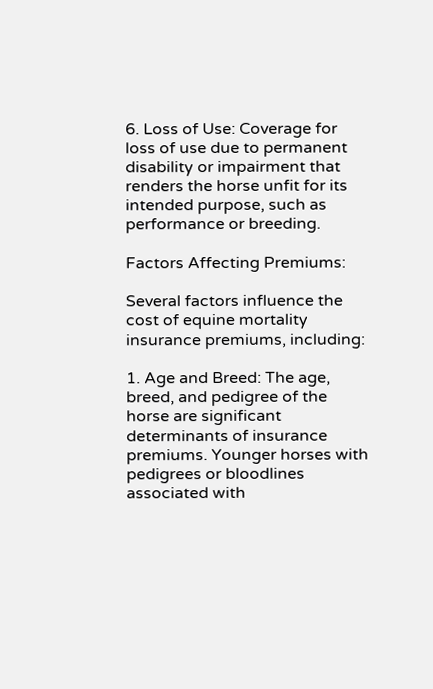6. Loss of Use: Coverage for loss of use due to permanent disability or impairment that renders the horse unfit for its intended purpose, such as performance or breeding.

Factors Affecting Premiums:

Several factors influence the cost of equine mortality insurance premiums, including:

1. Age and Breed: The age, breed, and pedigree of the horse are significant determinants of insurance premiums. Younger horses with pedigrees or bloodlines associated with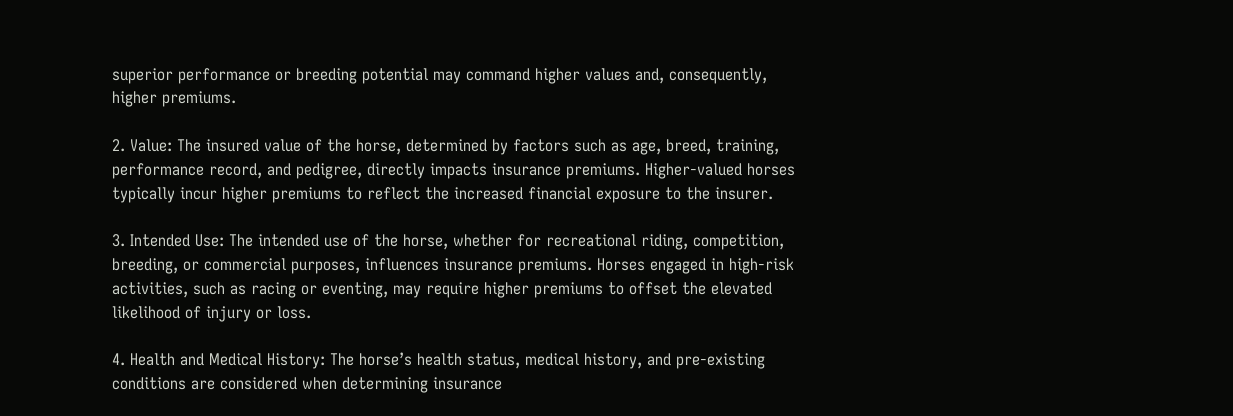superior performance or breeding potential may command higher values and, consequently, higher premiums.

2. Value: The insured value of the horse, determined by factors such as age, breed, training, performance record, and pedigree, directly impacts insurance premiums. Higher-valued horses typically incur higher premiums to reflect the increased financial exposure to the insurer.

3. Intended Use: The intended use of the horse, whether for recreational riding, competition, breeding, or commercial purposes, influences insurance premiums. Horses engaged in high-risk activities, such as racing or eventing, may require higher premiums to offset the elevated likelihood of injury or loss.

4. Health and Medical History: The horse’s health status, medical history, and pre-existing conditions are considered when determining insurance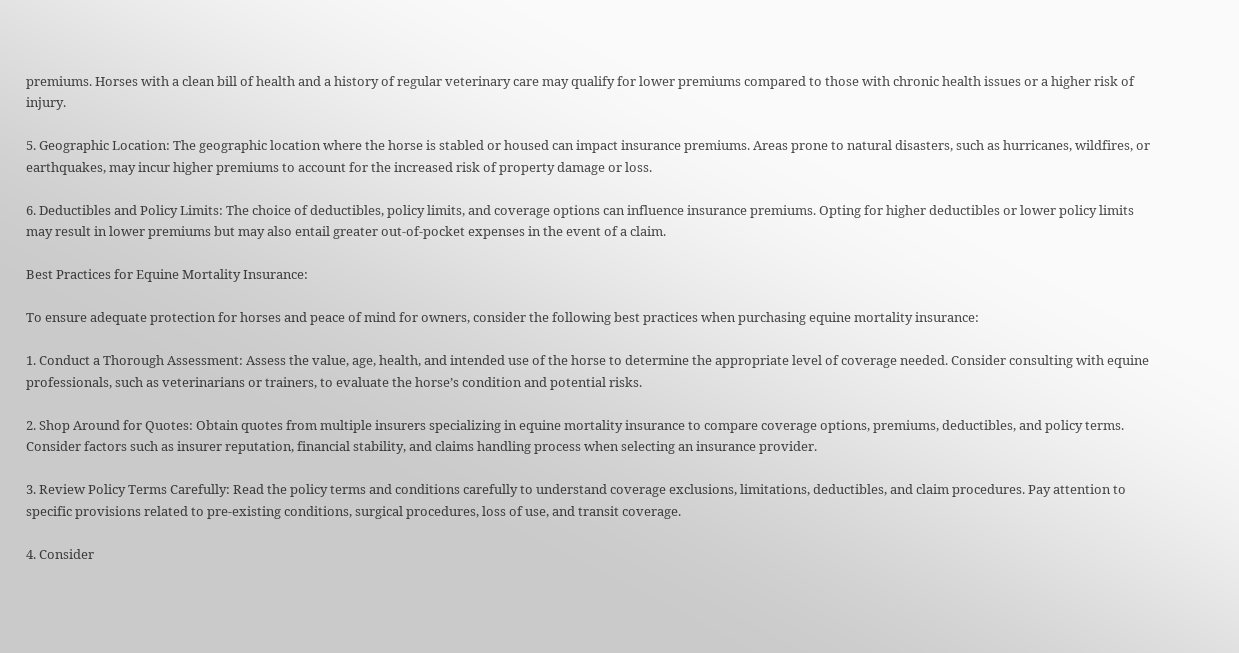premiums. Horses with a clean bill of health and a history of regular veterinary care may qualify for lower premiums compared to those with chronic health issues or a higher risk of injury.

5. Geographic Location: The geographic location where the horse is stabled or housed can impact insurance premiums. Areas prone to natural disasters, such as hurricanes, wildfires, or earthquakes, may incur higher premiums to account for the increased risk of property damage or loss.

6. Deductibles and Policy Limits: The choice of deductibles, policy limits, and coverage options can influence insurance premiums. Opting for higher deductibles or lower policy limits may result in lower premiums but may also entail greater out-of-pocket expenses in the event of a claim.

Best Practices for Equine Mortality Insurance:

To ensure adequate protection for horses and peace of mind for owners, consider the following best practices when purchasing equine mortality insurance:

1. Conduct a Thorough Assessment: Assess the value, age, health, and intended use of the horse to determine the appropriate level of coverage needed. Consider consulting with equine professionals, such as veterinarians or trainers, to evaluate the horse’s condition and potential risks.

2. Shop Around for Quotes: Obtain quotes from multiple insurers specializing in equine mortality insurance to compare coverage options, premiums, deductibles, and policy terms. Consider factors such as insurer reputation, financial stability, and claims handling process when selecting an insurance provider.

3. Review Policy Terms Carefully: Read the policy terms and conditions carefully to understand coverage exclusions, limitations, deductibles, and claim procedures. Pay attention to specific provisions related to pre-existing conditions, surgical procedures, loss of use, and transit coverage.

4. Consider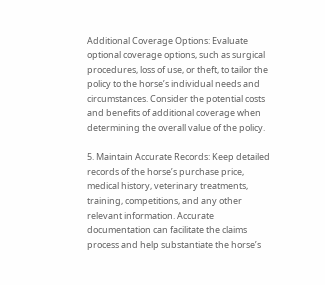Additional Coverage Options: Evaluate optional coverage options, such as surgical procedures, loss of use, or theft, to tailor the policy to the horse’s individual needs and circumstances. Consider the potential costs and benefits of additional coverage when determining the overall value of the policy.

5. Maintain Accurate Records: Keep detailed records of the horse’s purchase price, medical history, veterinary treatments, training, competitions, and any other relevant information. Accurate documentation can facilitate the claims process and help substantiate the horse’s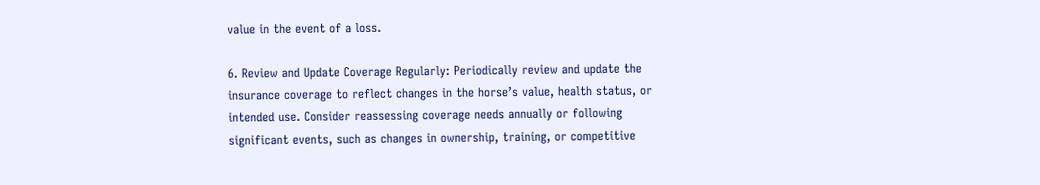value in the event of a loss.

6. Review and Update Coverage Regularly: Periodically review and update the insurance coverage to reflect changes in the horse’s value, health status, or intended use. Consider reassessing coverage needs annually or following significant events, such as changes in ownership, training, or competitive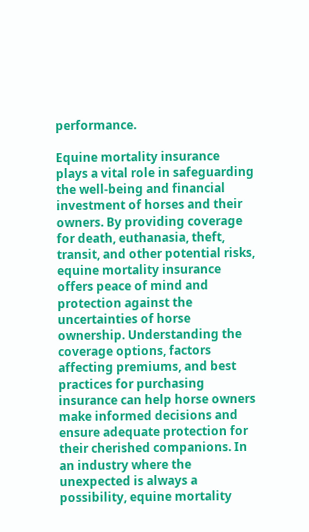performance.

Equine mortality insurance plays a vital role in safeguarding the well-being and financial investment of horses and their owners. By providing coverage for death, euthanasia, theft, transit, and other potential risks, equine mortality insurance offers peace of mind and protection against the uncertainties of horse ownership. Understanding the coverage options, factors affecting premiums, and best practices for purchasing insurance can help horse owners make informed decisions and ensure adequate protection for their cherished companions. In an industry where the unexpected is always a possibility, equine mortality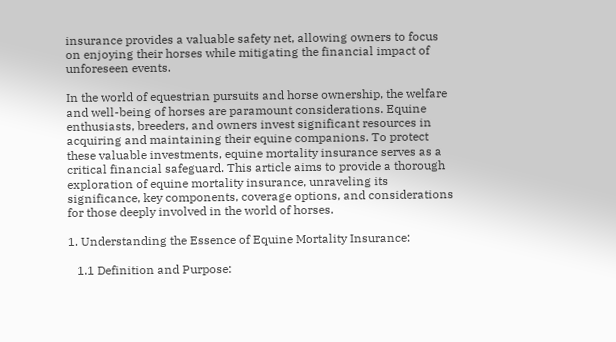insurance provides a valuable safety net, allowing owners to focus on enjoying their horses while mitigating the financial impact of unforeseen events.

In the world of equestrian pursuits and horse ownership, the welfare and well-being of horses are paramount considerations. Equine enthusiasts, breeders, and owners invest significant resources in acquiring and maintaining their equine companions. To protect these valuable investments, equine mortality insurance serves as a critical financial safeguard. This article aims to provide a thorough exploration of equine mortality insurance, unraveling its significance, key components, coverage options, and considerations for those deeply involved in the world of horses.

1. Understanding the Essence of Equine Mortality Insurance:

   1.1 Definition and Purpose: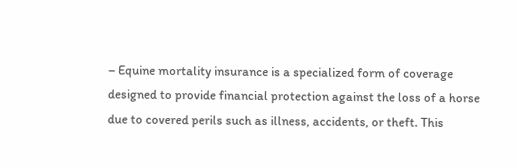– Equine mortality insurance is a specialized form of coverage designed to provide financial protection against the loss of a horse due to covered perils such as illness, accidents, or theft. This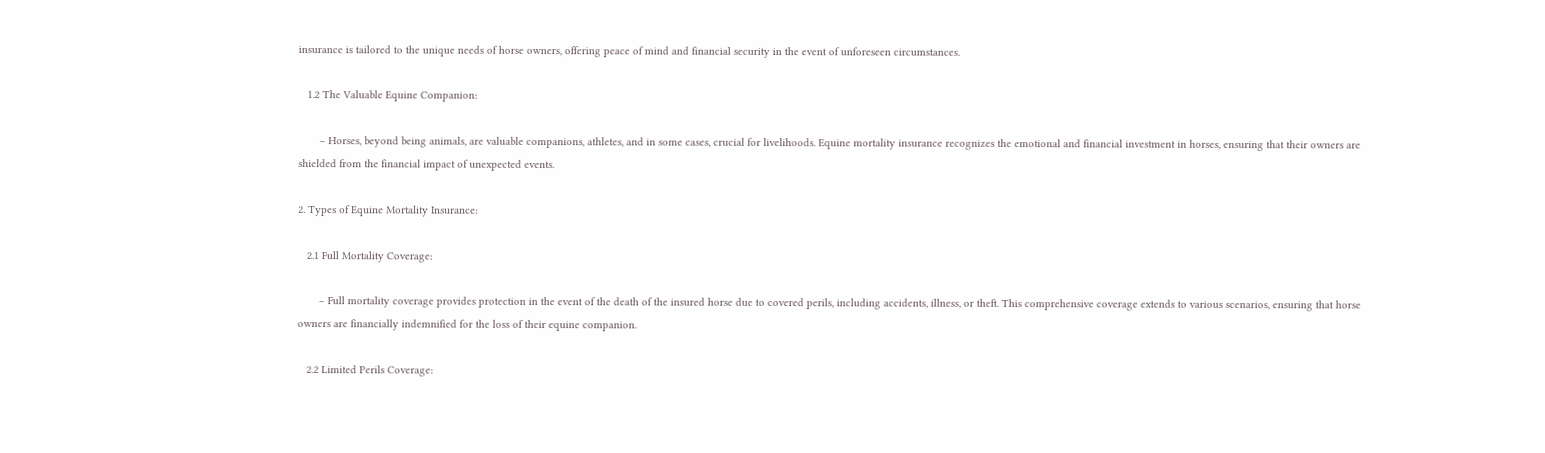insurance is tailored to the unique needs of horse owners, offering peace of mind and financial security in the event of unforeseen circumstances.

   1.2 The Valuable Equine Companion:

       – Horses, beyond being animals, are valuable companions, athletes, and in some cases, crucial for livelihoods. Equine mortality insurance recognizes the emotional and financial investment in horses, ensuring that their owners are shielded from the financial impact of unexpected events.

2. Types of Equine Mortality Insurance:

   2.1 Full Mortality Coverage:

       – Full mortality coverage provides protection in the event of the death of the insured horse due to covered perils, including accidents, illness, or theft. This comprehensive coverage extends to various scenarios, ensuring that horse owners are financially indemnified for the loss of their equine companion.

   2.2 Limited Perils Coverage: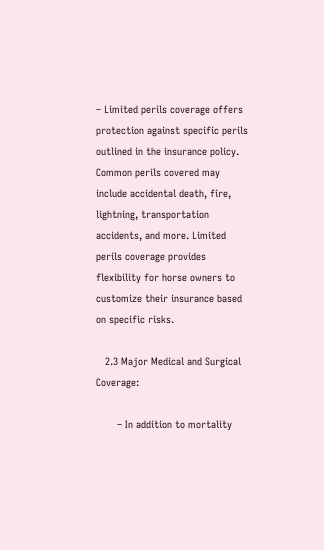– Limited perils coverage offers protection against specific perils outlined in the insurance policy. Common perils covered may include accidental death, fire, lightning, transportation accidents, and more. Limited perils coverage provides flexibility for horse owners to customize their insurance based on specific risks.

   2.3 Major Medical and Surgical Coverage:

       – In addition to mortality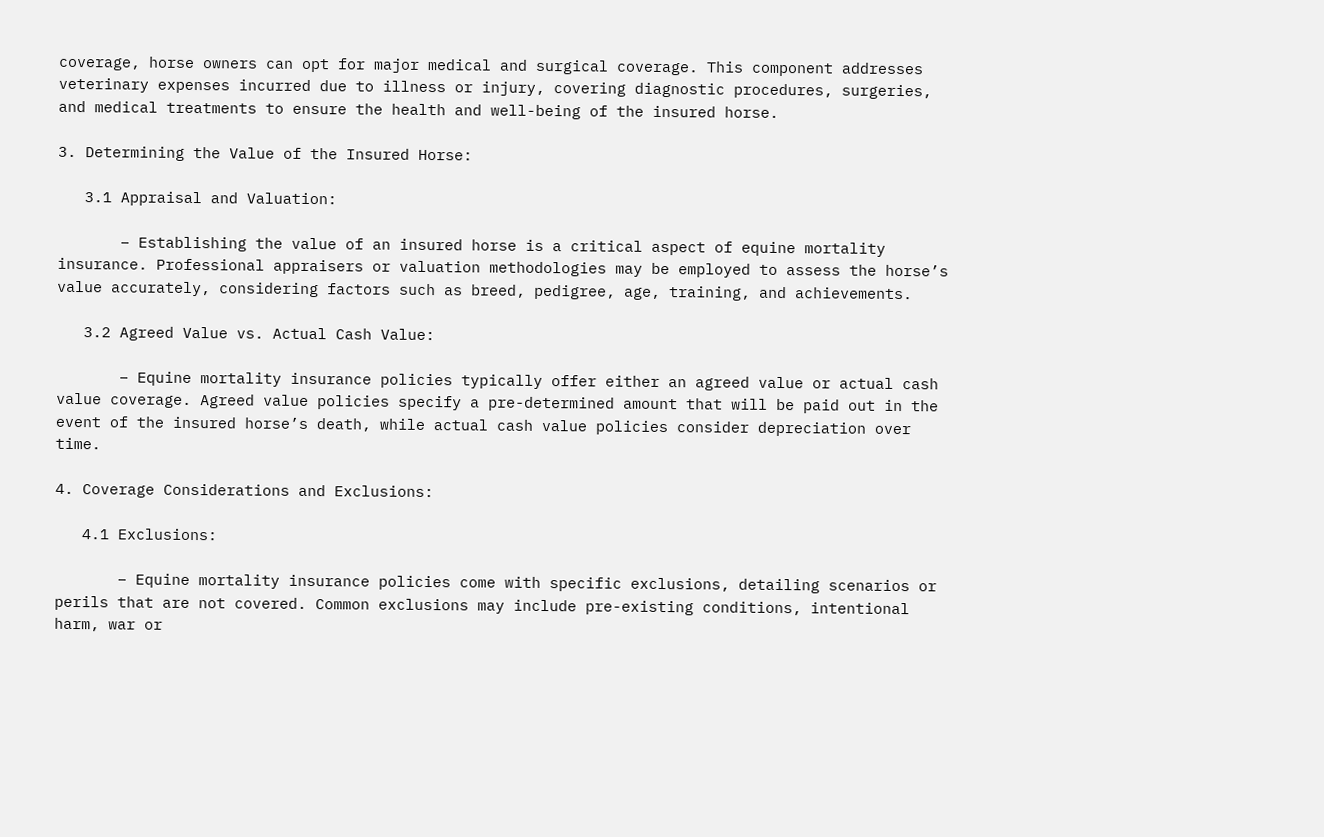coverage, horse owners can opt for major medical and surgical coverage. This component addresses veterinary expenses incurred due to illness or injury, covering diagnostic procedures, surgeries, and medical treatments to ensure the health and well-being of the insured horse.

3. Determining the Value of the Insured Horse:

   3.1 Appraisal and Valuation:

       – Establishing the value of an insured horse is a critical aspect of equine mortality insurance. Professional appraisers or valuation methodologies may be employed to assess the horse’s value accurately, considering factors such as breed, pedigree, age, training, and achievements.

   3.2 Agreed Value vs. Actual Cash Value:

       – Equine mortality insurance policies typically offer either an agreed value or actual cash value coverage. Agreed value policies specify a pre-determined amount that will be paid out in the event of the insured horse’s death, while actual cash value policies consider depreciation over time.

4. Coverage Considerations and Exclusions:

   4.1 Exclusions:

       – Equine mortality insurance policies come with specific exclusions, detailing scenarios or perils that are not covered. Common exclusions may include pre-existing conditions, intentional harm, war or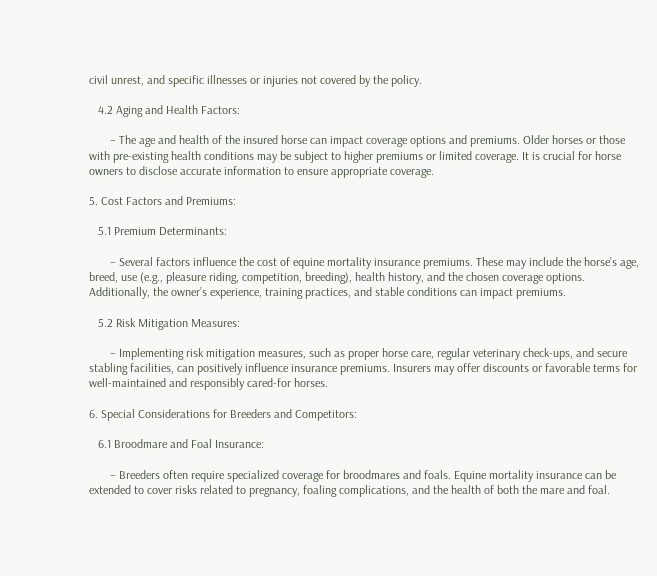civil unrest, and specific illnesses or injuries not covered by the policy.

   4.2 Aging and Health Factors:

       – The age and health of the insured horse can impact coverage options and premiums. Older horses or those with pre-existing health conditions may be subject to higher premiums or limited coverage. It is crucial for horse owners to disclose accurate information to ensure appropriate coverage.

5. Cost Factors and Premiums:

   5.1 Premium Determinants:

       – Several factors influence the cost of equine mortality insurance premiums. These may include the horse’s age, breed, use (e.g., pleasure riding, competition, breeding), health history, and the chosen coverage options. Additionally, the owner’s experience, training practices, and stable conditions can impact premiums.

   5.2 Risk Mitigation Measures:

       – Implementing risk mitigation measures, such as proper horse care, regular veterinary check-ups, and secure stabling facilities, can positively influence insurance premiums. Insurers may offer discounts or favorable terms for well-maintained and responsibly cared-for horses.

6. Special Considerations for Breeders and Competitors:

   6.1 Broodmare and Foal Insurance:

       – Breeders often require specialized coverage for broodmares and foals. Equine mortality insurance can be extended to cover risks related to pregnancy, foaling complications, and the health of both the mare and foal.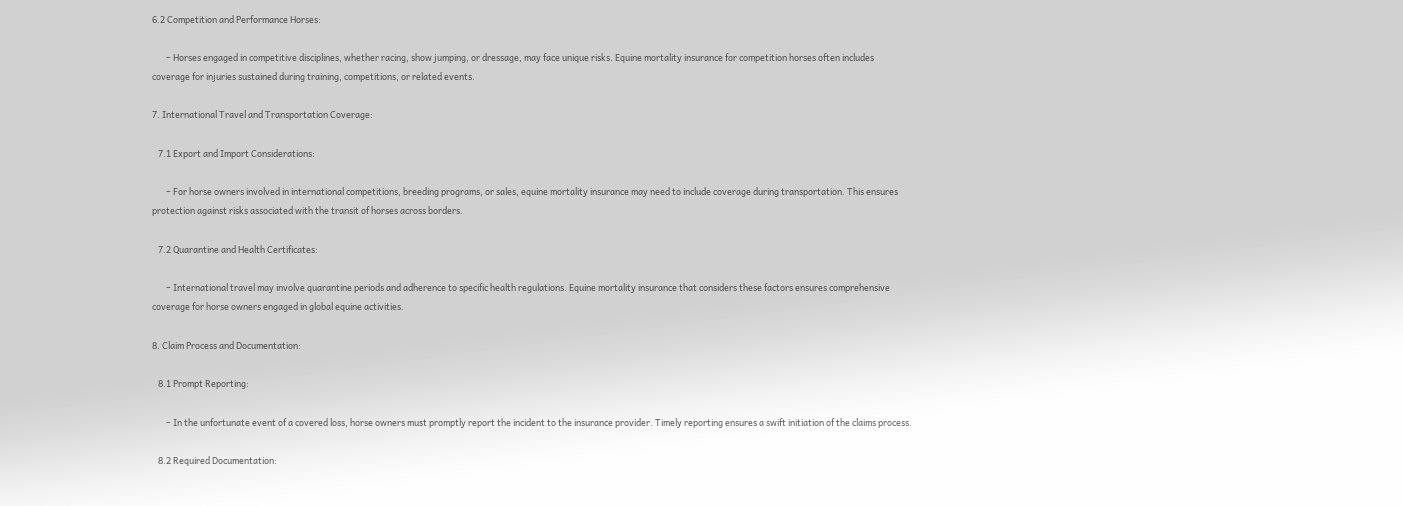6.2 Competition and Performance Horses:

       – Horses engaged in competitive disciplines, whether racing, show jumping, or dressage, may face unique risks. Equine mortality insurance for competition horses often includes coverage for injuries sustained during training, competitions, or related events.

7. International Travel and Transportation Coverage:

   7.1 Export and Import Considerations:

       – For horse owners involved in international competitions, breeding programs, or sales, equine mortality insurance may need to include coverage during transportation. This ensures protection against risks associated with the transit of horses across borders.

   7.2 Quarantine and Health Certificates:

       – International travel may involve quarantine periods and adherence to specific health regulations. Equine mortality insurance that considers these factors ensures comprehensive coverage for horse owners engaged in global equine activities.

8. Claim Process and Documentation:

   8.1 Prompt Reporting:

       – In the unfortunate event of a covered loss, horse owners must promptly report the incident to the insurance provider. Timely reporting ensures a swift initiation of the claims process.

   8.2 Required Documentation: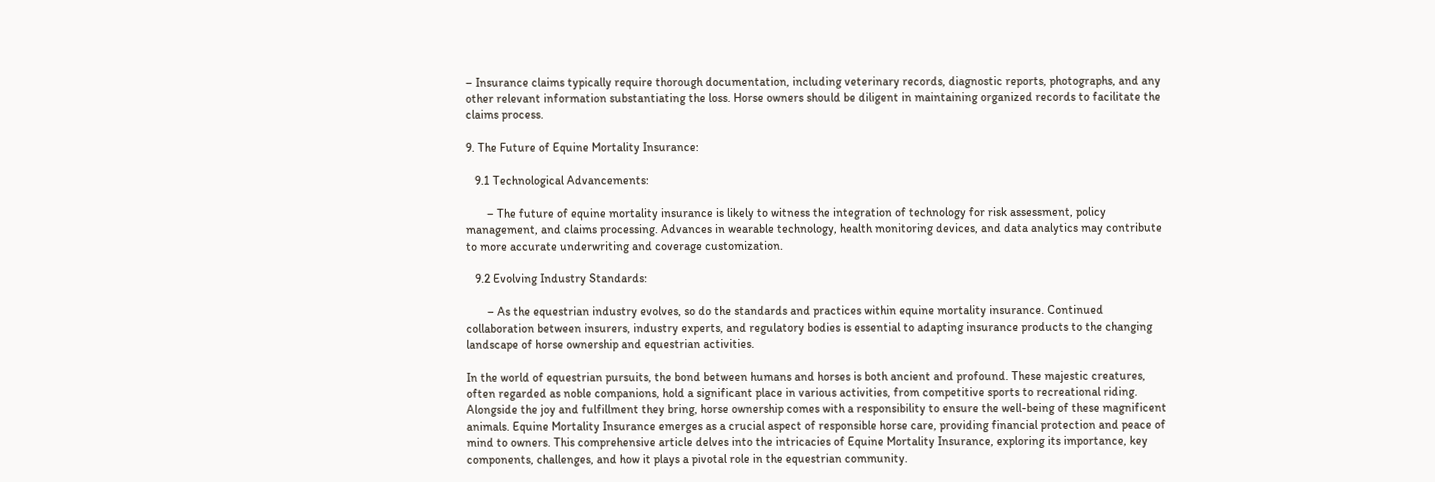– Insurance claims typically require thorough documentation, including veterinary records, diagnostic reports, photographs, and any other relevant information substantiating the loss. Horse owners should be diligent in maintaining organized records to facilitate the claims process.

9. The Future of Equine Mortality Insurance:

   9.1 Technological Advancements:

       – The future of equine mortality insurance is likely to witness the integration of technology for risk assessment, policy management, and claims processing. Advances in wearable technology, health monitoring devices, and data analytics may contribute to more accurate underwriting and coverage customization.

   9.2 Evolving Industry Standards:

       – As the equestrian industry evolves, so do the standards and practices within equine mortality insurance. Continued collaboration between insurers, industry experts, and regulatory bodies is essential to adapting insurance products to the changing landscape of horse ownership and equestrian activities.

In the world of equestrian pursuits, the bond between humans and horses is both ancient and profound. These majestic creatures, often regarded as noble companions, hold a significant place in various activities, from competitive sports to recreational riding. Alongside the joy and fulfillment they bring, horse ownership comes with a responsibility to ensure the well-being of these magnificent animals. Equine Mortality Insurance emerges as a crucial aspect of responsible horse care, providing financial protection and peace of mind to owners. This comprehensive article delves into the intricacies of Equine Mortality Insurance, exploring its importance, key components, challenges, and how it plays a pivotal role in the equestrian community.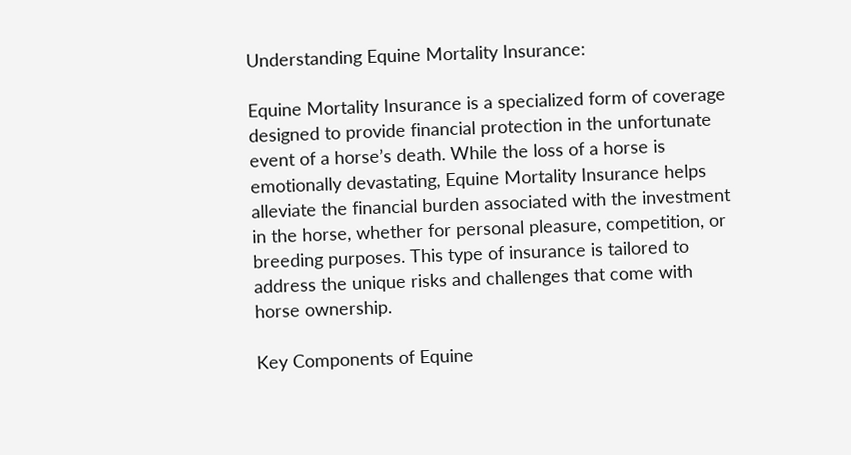Understanding Equine Mortality Insurance:

Equine Mortality Insurance is a specialized form of coverage designed to provide financial protection in the unfortunate event of a horse’s death. While the loss of a horse is emotionally devastating, Equine Mortality Insurance helps alleviate the financial burden associated with the investment in the horse, whether for personal pleasure, competition, or breeding purposes. This type of insurance is tailored to address the unique risks and challenges that come with horse ownership.

Key Components of Equine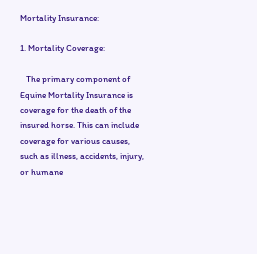Mortality Insurance:

1. Mortality Coverage:

   The primary component of Equine Mortality Insurance is coverage for the death of the insured horse. This can include coverage for various causes, such as illness, accidents, injury, or humane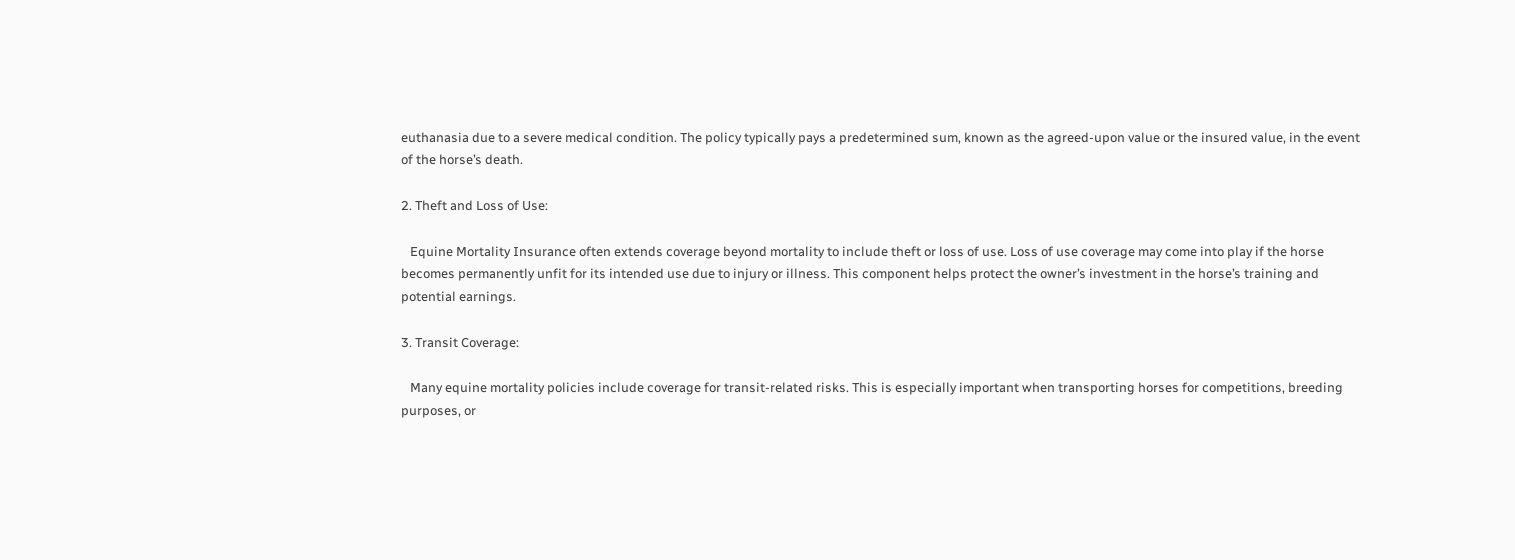euthanasia due to a severe medical condition. The policy typically pays a predetermined sum, known as the agreed-upon value or the insured value, in the event of the horse’s death.

2. Theft and Loss of Use:

   Equine Mortality Insurance often extends coverage beyond mortality to include theft or loss of use. Loss of use coverage may come into play if the horse becomes permanently unfit for its intended use due to injury or illness. This component helps protect the owner’s investment in the horse’s training and potential earnings.

3. Transit Coverage:

   Many equine mortality policies include coverage for transit-related risks. This is especially important when transporting horses for competitions, breeding purposes, or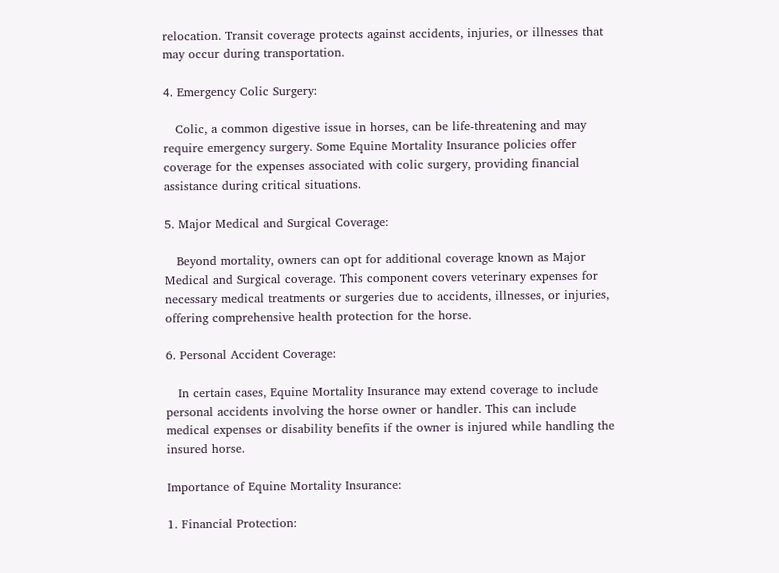relocation. Transit coverage protects against accidents, injuries, or illnesses that may occur during transportation.

4. Emergency Colic Surgery:

   Colic, a common digestive issue in horses, can be life-threatening and may require emergency surgery. Some Equine Mortality Insurance policies offer coverage for the expenses associated with colic surgery, providing financial assistance during critical situations.

5. Major Medical and Surgical Coverage:

   Beyond mortality, owners can opt for additional coverage known as Major Medical and Surgical coverage. This component covers veterinary expenses for necessary medical treatments or surgeries due to accidents, illnesses, or injuries, offering comprehensive health protection for the horse.

6. Personal Accident Coverage:

   In certain cases, Equine Mortality Insurance may extend coverage to include personal accidents involving the horse owner or handler. This can include medical expenses or disability benefits if the owner is injured while handling the insured horse.

Importance of Equine Mortality Insurance:

1. Financial Protection: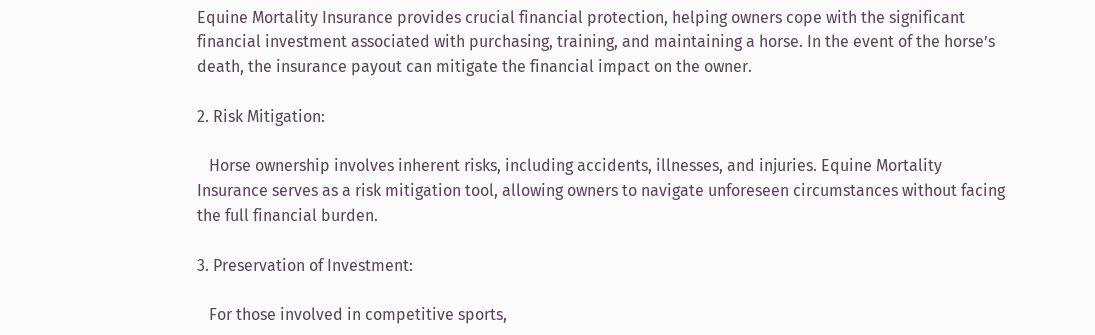Equine Mortality Insurance provides crucial financial protection, helping owners cope with the significant financial investment associated with purchasing, training, and maintaining a horse. In the event of the horse’s death, the insurance payout can mitigate the financial impact on the owner.

2. Risk Mitigation:

   Horse ownership involves inherent risks, including accidents, illnesses, and injuries. Equine Mortality Insurance serves as a risk mitigation tool, allowing owners to navigate unforeseen circumstances without facing the full financial burden.

3. Preservation of Investment:

   For those involved in competitive sports,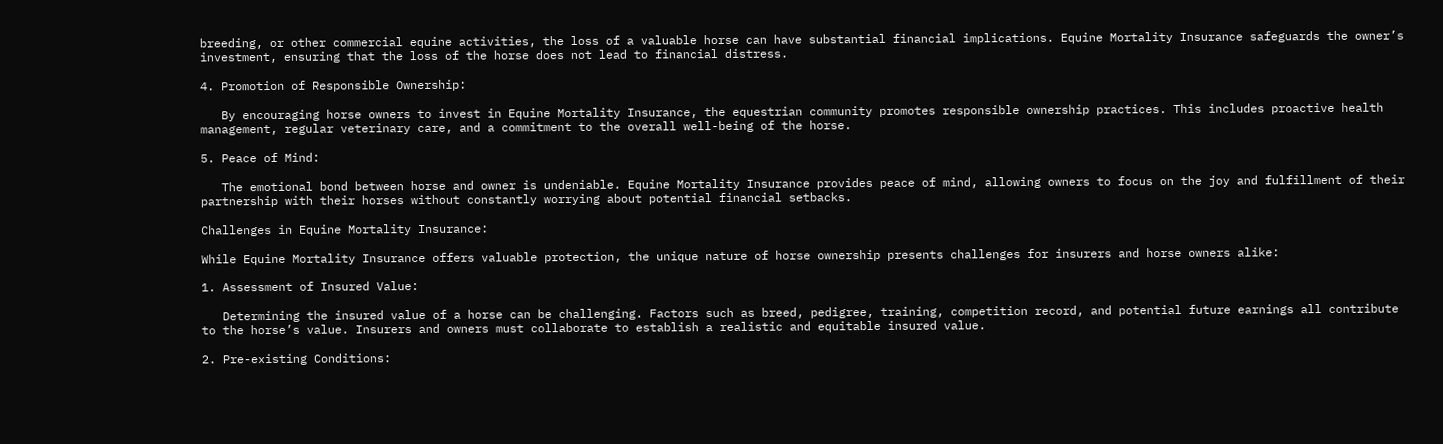breeding, or other commercial equine activities, the loss of a valuable horse can have substantial financial implications. Equine Mortality Insurance safeguards the owner’s investment, ensuring that the loss of the horse does not lead to financial distress.

4. Promotion of Responsible Ownership:

   By encouraging horse owners to invest in Equine Mortality Insurance, the equestrian community promotes responsible ownership practices. This includes proactive health management, regular veterinary care, and a commitment to the overall well-being of the horse.

5. Peace of Mind:

   The emotional bond between horse and owner is undeniable. Equine Mortality Insurance provides peace of mind, allowing owners to focus on the joy and fulfillment of their partnership with their horses without constantly worrying about potential financial setbacks.

Challenges in Equine Mortality Insurance:

While Equine Mortality Insurance offers valuable protection, the unique nature of horse ownership presents challenges for insurers and horse owners alike:

1. Assessment of Insured Value:

   Determining the insured value of a horse can be challenging. Factors such as breed, pedigree, training, competition record, and potential future earnings all contribute to the horse’s value. Insurers and owners must collaborate to establish a realistic and equitable insured value.

2. Pre-existing Conditions: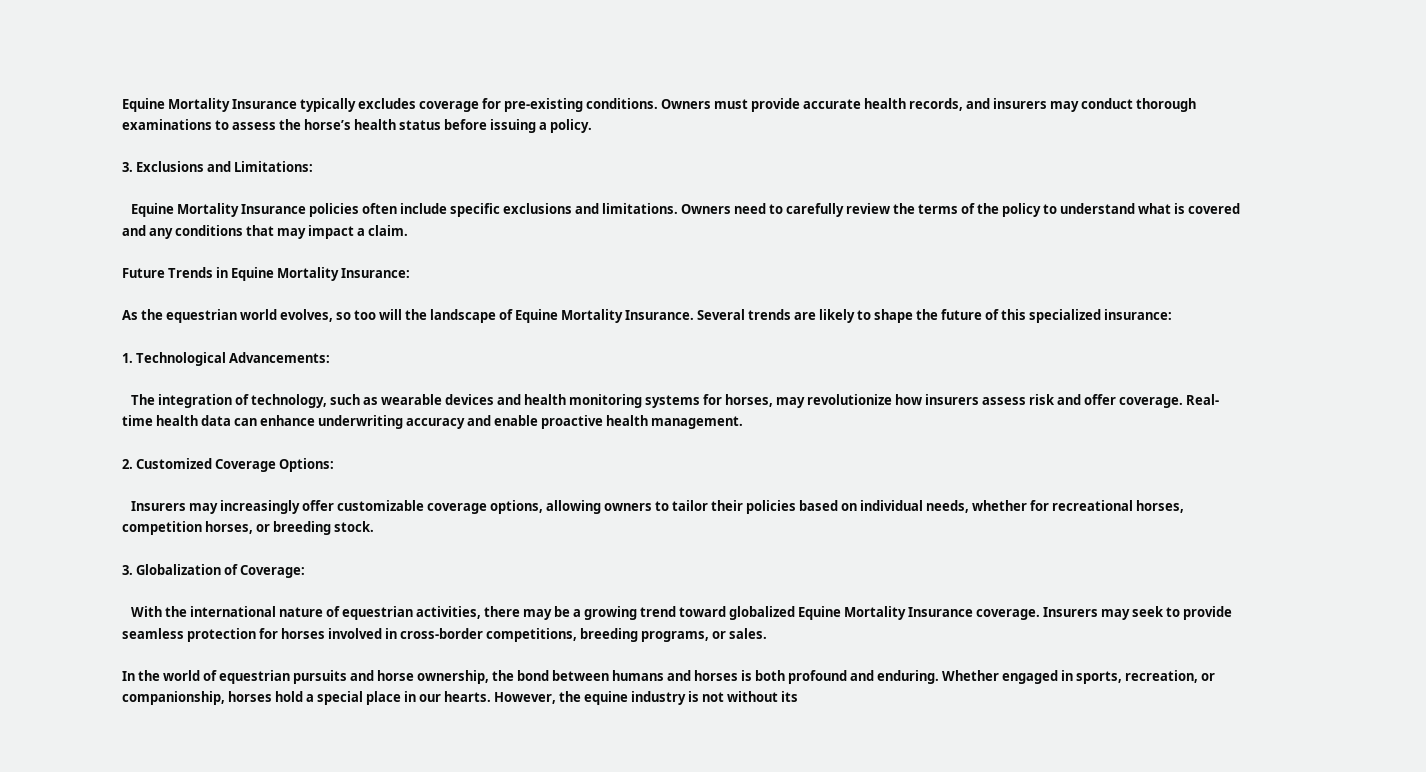Equine Mortality Insurance typically excludes coverage for pre-existing conditions. Owners must provide accurate health records, and insurers may conduct thorough examinations to assess the horse’s health status before issuing a policy.

3. Exclusions and Limitations:

   Equine Mortality Insurance policies often include specific exclusions and limitations. Owners need to carefully review the terms of the policy to understand what is covered and any conditions that may impact a claim.

Future Trends in Equine Mortality Insurance:

As the equestrian world evolves, so too will the landscape of Equine Mortality Insurance. Several trends are likely to shape the future of this specialized insurance:

1. Technological Advancements:

   The integration of technology, such as wearable devices and health monitoring systems for horses, may revolutionize how insurers assess risk and offer coverage. Real-time health data can enhance underwriting accuracy and enable proactive health management.

2. Customized Coverage Options:

   Insurers may increasingly offer customizable coverage options, allowing owners to tailor their policies based on individual needs, whether for recreational horses, competition horses, or breeding stock.

3. Globalization of Coverage:

   With the international nature of equestrian activities, there may be a growing trend toward globalized Equine Mortality Insurance coverage. Insurers may seek to provide seamless protection for horses involved in cross-border competitions, breeding programs, or sales.

In the world of equestrian pursuits and horse ownership, the bond between humans and horses is both profound and enduring. Whether engaged in sports, recreation, or companionship, horses hold a special place in our hearts. However, the equine industry is not without its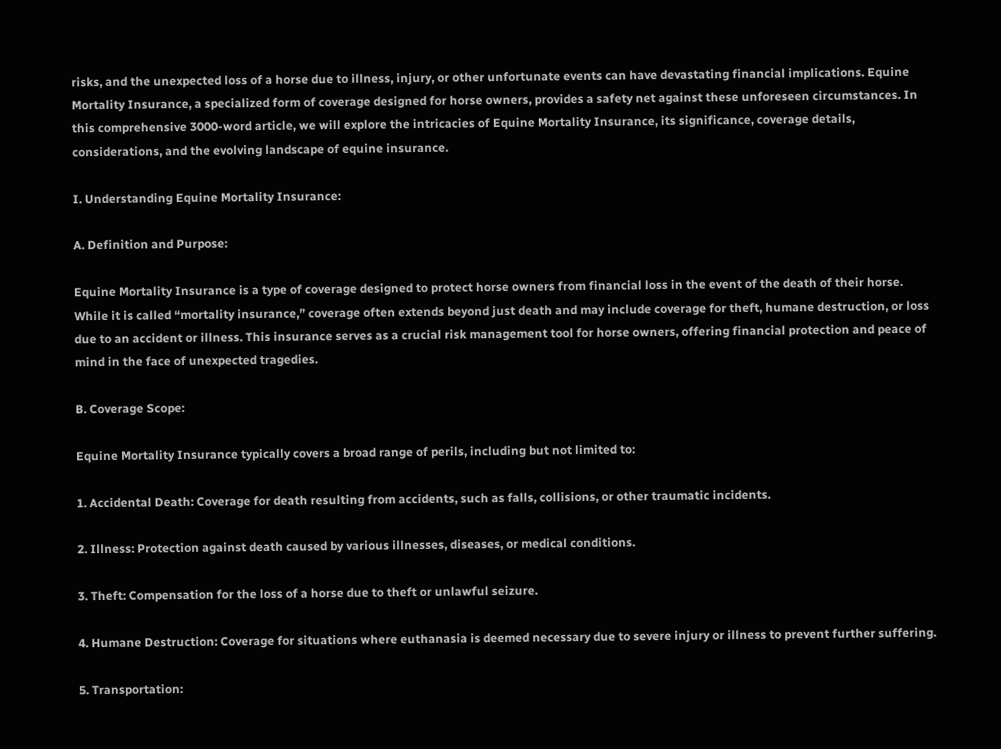risks, and the unexpected loss of a horse due to illness, injury, or other unfortunate events can have devastating financial implications. Equine Mortality Insurance, a specialized form of coverage designed for horse owners, provides a safety net against these unforeseen circumstances. In this comprehensive 3000-word article, we will explore the intricacies of Equine Mortality Insurance, its significance, coverage details, considerations, and the evolving landscape of equine insurance.

I. Understanding Equine Mortality Insurance:

A. Definition and Purpose:

Equine Mortality Insurance is a type of coverage designed to protect horse owners from financial loss in the event of the death of their horse. While it is called “mortality insurance,” coverage often extends beyond just death and may include coverage for theft, humane destruction, or loss due to an accident or illness. This insurance serves as a crucial risk management tool for horse owners, offering financial protection and peace of mind in the face of unexpected tragedies.

B. Coverage Scope:

Equine Mortality Insurance typically covers a broad range of perils, including but not limited to:

1. Accidental Death: Coverage for death resulting from accidents, such as falls, collisions, or other traumatic incidents.

2. Illness: Protection against death caused by various illnesses, diseases, or medical conditions.

3. Theft: Compensation for the loss of a horse due to theft or unlawful seizure.

4. Humane Destruction: Coverage for situations where euthanasia is deemed necessary due to severe injury or illness to prevent further suffering.

5. Transportation: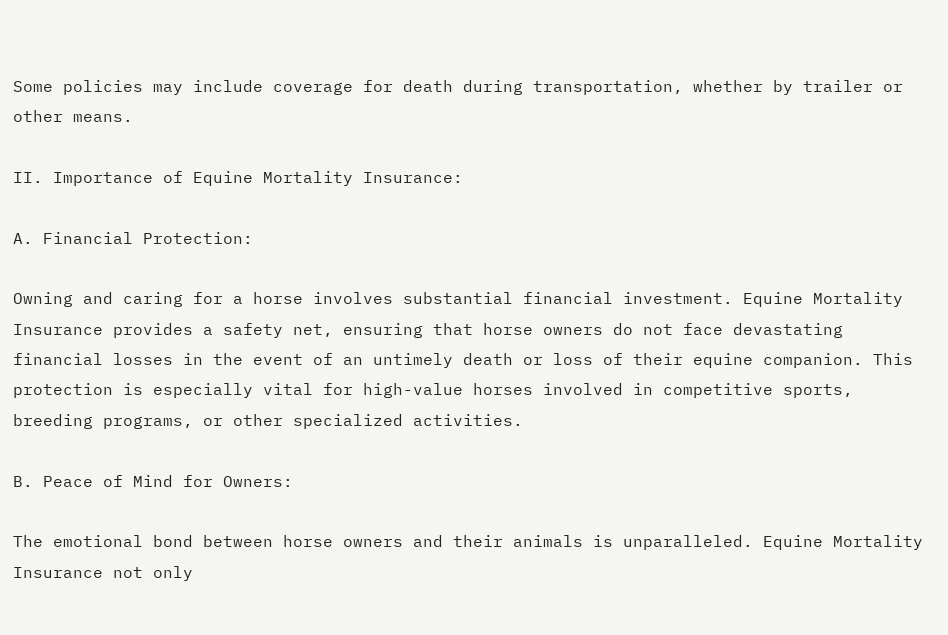Some policies may include coverage for death during transportation, whether by trailer or other means.

II. Importance of Equine Mortality Insurance:

A. Financial Protection:

Owning and caring for a horse involves substantial financial investment. Equine Mortality Insurance provides a safety net, ensuring that horse owners do not face devastating financial losses in the event of an untimely death or loss of their equine companion. This protection is especially vital for high-value horses involved in competitive sports, breeding programs, or other specialized activities.

B. Peace of Mind for Owners:

The emotional bond between horse owners and their animals is unparalleled. Equine Mortality Insurance not only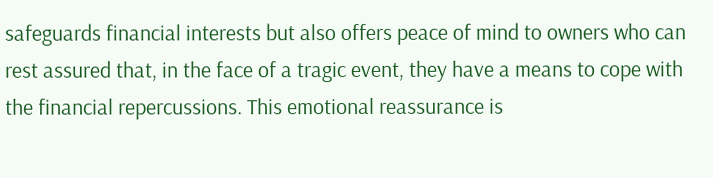safeguards financial interests but also offers peace of mind to owners who can rest assured that, in the face of a tragic event, they have a means to cope with the financial repercussions. This emotional reassurance is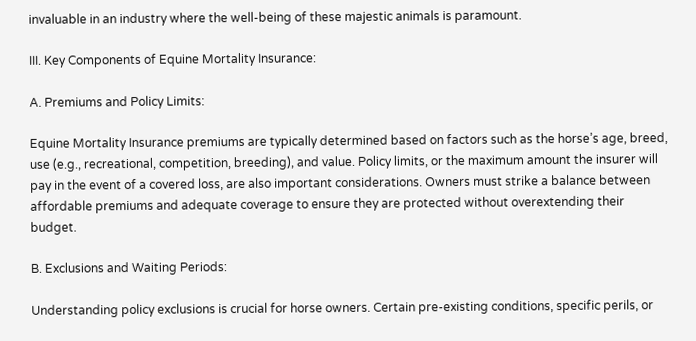invaluable in an industry where the well-being of these majestic animals is paramount.

III. Key Components of Equine Mortality Insurance:

A. Premiums and Policy Limits:

Equine Mortality Insurance premiums are typically determined based on factors such as the horse’s age, breed, use (e.g., recreational, competition, breeding), and value. Policy limits, or the maximum amount the insurer will pay in the event of a covered loss, are also important considerations. Owners must strike a balance between affordable premiums and adequate coverage to ensure they are protected without overextending their budget.

B. Exclusions and Waiting Periods:

Understanding policy exclusions is crucial for horse owners. Certain pre-existing conditions, specific perils, or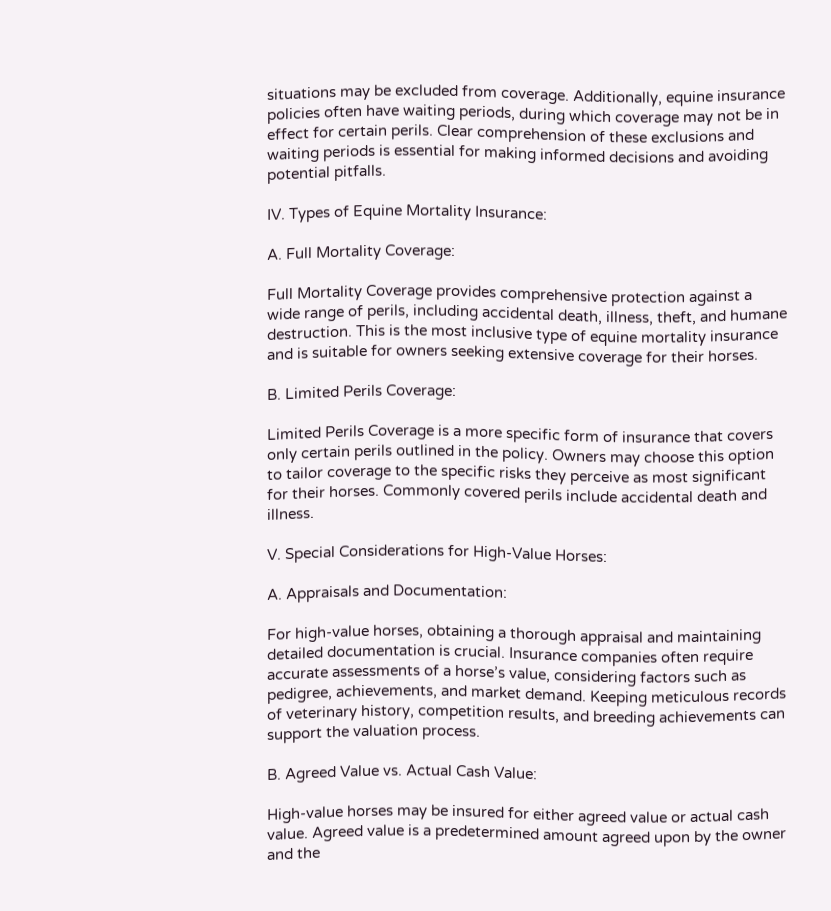situations may be excluded from coverage. Additionally, equine insurance policies often have waiting periods, during which coverage may not be in effect for certain perils. Clear comprehension of these exclusions and waiting periods is essential for making informed decisions and avoiding potential pitfalls.

IV. Types of Equine Mortality Insurance:

A. Full Mortality Coverage:

Full Mortality Coverage provides comprehensive protection against a wide range of perils, including accidental death, illness, theft, and humane destruction. This is the most inclusive type of equine mortality insurance and is suitable for owners seeking extensive coverage for their horses.

B. Limited Perils Coverage:

Limited Perils Coverage is a more specific form of insurance that covers only certain perils outlined in the policy. Owners may choose this option to tailor coverage to the specific risks they perceive as most significant for their horses. Commonly covered perils include accidental death and illness.

V. Special Considerations for High-Value Horses:

A. Appraisals and Documentation:

For high-value horses, obtaining a thorough appraisal and maintaining detailed documentation is crucial. Insurance companies often require accurate assessments of a horse’s value, considering factors such as pedigree, achievements, and market demand. Keeping meticulous records of veterinary history, competition results, and breeding achievements can support the valuation process.

B. Agreed Value vs. Actual Cash Value:

High-value horses may be insured for either agreed value or actual cash value. Agreed value is a predetermined amount agreed upon by the owner and the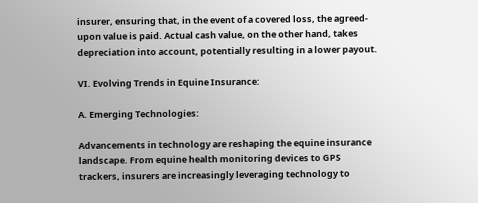insurer, ensuring that, in the event of a covered loss, the agreed-upon value is paid. Actual cash value, on the other hand, takes depreciation into account, potentially resulting in a lower payout.

VI. Evolving Trends in Equine Insurance:

A. Emerging Technologies:

Advancements in technology are reshaping the equine insurance landscape. From equine health monitoring devices to GPS trackers, insurers are increasingly leveraging technology to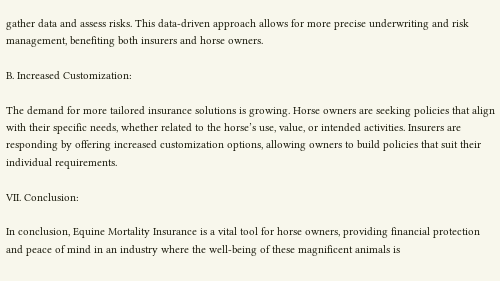gather data and assess risks. This data-driven approach allows for more precise underwriting and risk management, benefiting both insurers and horse owners.

B. Increased Customization:

The demand for more tailored insurance solutions is growing. Horse owners are seeking policies that align with their specific needs, whether related to the horse’s use, value, or intended activities. Insurers are responding by offering increased customization options, allowing owners to build policies that suit their individual requirements.

VII. Conclusion:

In conclusion, Equine Mortality Insurance is a vital tool for horse owners, providing financial protection and peace of mind in an industry where the well-being of these magnificent animals is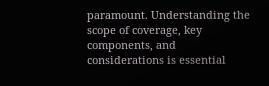paramount. Understanding the scope of coverage, key components, and considerations is essential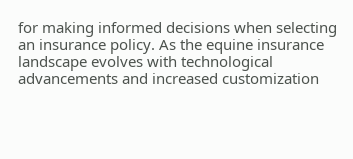for making informed decisions when selecting an insurance policy. As the equine insurance landscape evolves with technological advancements and increased customization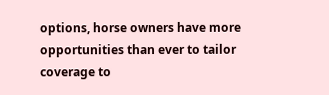options, horse owners have more opportunities than ever to tailor coverage to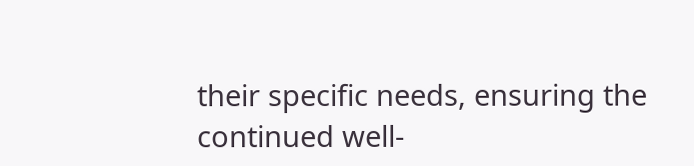their specific needs, ensuring the continued well-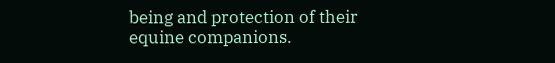being and protection of their equine companions.